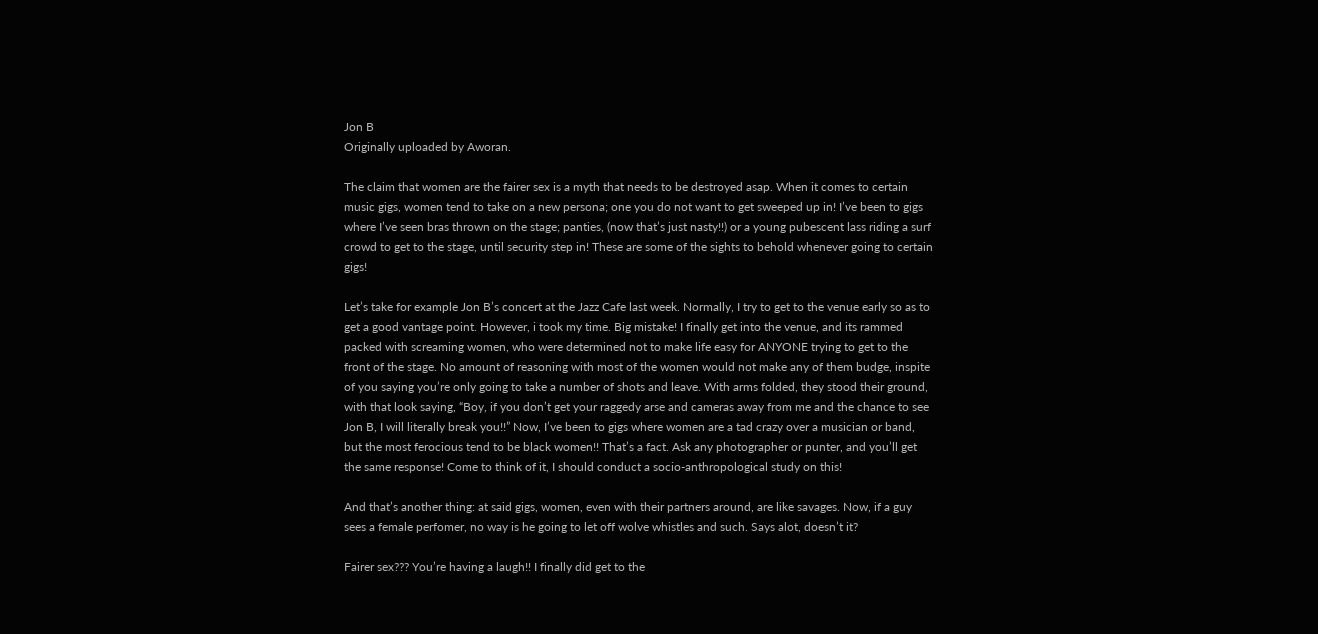Jon B
Originally uploaded by Aworan.

The claim that women are the fairer sex is a myth that needs to be destroyed asap. When it comes to certain music gigs, women tend to take on a new persona; one you do not want to get sweeped up in! I’ve been to gigs where I’ve seen bras thrown on the stage; panties, (now that’s just nasty!!) or a young pubescent lass riding a surf crowd to get to the stage, until security step in! These are some of the sights to behold whenever going to certain gigs!

Let’s take for example Jon B’s concert at the Jazz Cafe last week. Normally, I try to get to the venue early so as to get a good vantage point. However, i took my time. Big mistake! I finally get into the venue, and its rammed packed with screaming women, who were determined not to make life easy for ANYONE trying to get to the front of the stage. No amount of reasoning with most of the women would not make any of them budge, inspite of you saying you’re only going to take a number of shots and leave. With arms folded, they stood their ground, with that look saying, “Boy, if you don’t get your raggedy arse and cameras away from me and the chance to see Jon B, I will literally break you!!” Now, I’ve been to gigs where women are a tad crazy over a musician or band, but the most ferocious tend to be black women!! That’s a fact. Ask any photographer or punter, and you’ll get the same response! Come to think of it, I should conduct a socio-anthropological study on this!

And that’s another thing: at said gigs, women, even with their partners around, are like savages. Now, if a guy sees a female perfomer, no way is he going to let off wolve whistles and such. Says alot, doesn’t it?

Fairer sex??? You’re having a laugh!! I finally did get to the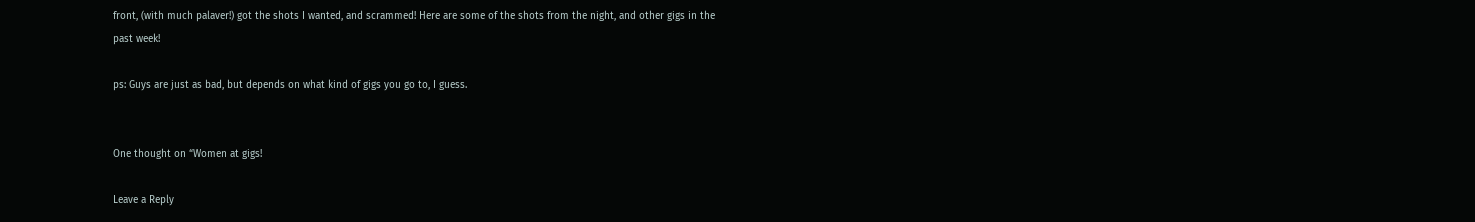front, (with much palaver!) got the shots I wanted, and scrammed! Here are some of the shots from the night, and other gigs in the past week!

ps: Guys are just as bad, but depends on what kind of gigs you go to, I guess.


One thought on “Women at gigs!

Leave a Reply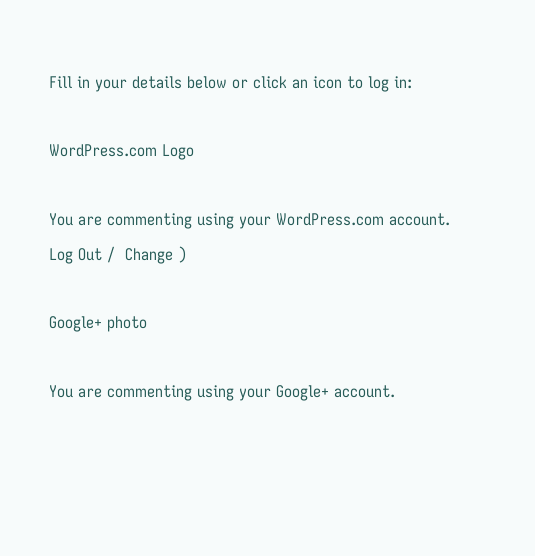Fill in your details below or click an icon to log in:

WordPress.com Logo

You are commenting using your WordPress.com account. Log Out /  Change )

Google+ photo

You are commenting using your Google+ account.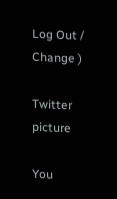Log Out /  Change )

Twitter picture

You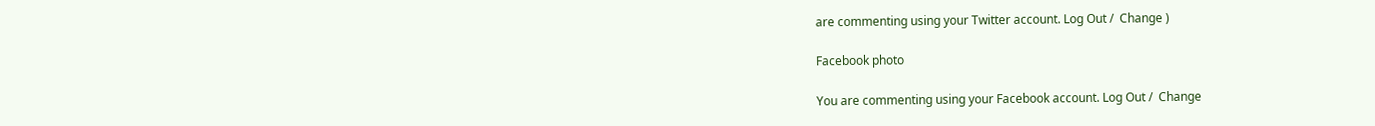are commenting using your Twitter account. Log Out /  Change )

Facebook photo

You are commenting using your Facebook account. Log Out /  Change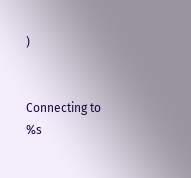)


Connecting to %s